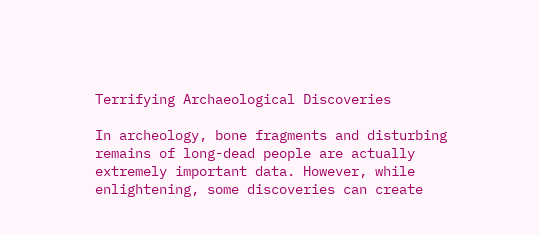Terrifying Archaeological Discoveries

In archeology, bone fragments and disturbing remains of long-dead people are actually extremely important data. However, while enlightening, some discoveries can create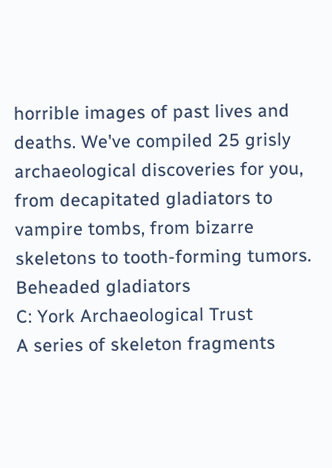horrible images of past lives and deaths. We've compiled 25 grisly archaeological discoveries for you, from decapitated gladiators to vampire tombs, from bizarre skeletons to tooth-forming tumors. Beheaded gladiators
C: York Archaeological Trust
A series of skeleton fragments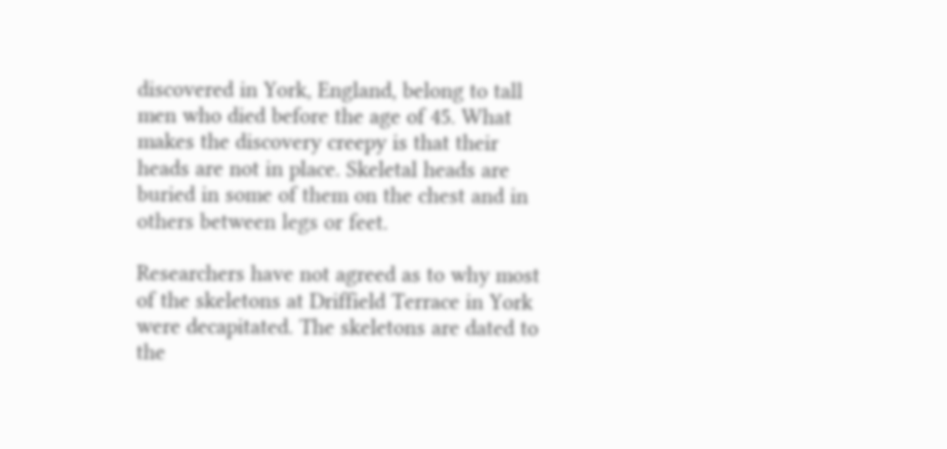discovered in York, England, belong to tall men who died before the age of 45. What makes the discovery creepy is that their heads are not in place. Skeletal heads are buried in some of them on the chest and in others between legs or feet.

Researchers have not agreed as to why most of the skeletons at Driffield Terrace in York were decapitated. The skeletons are dated to the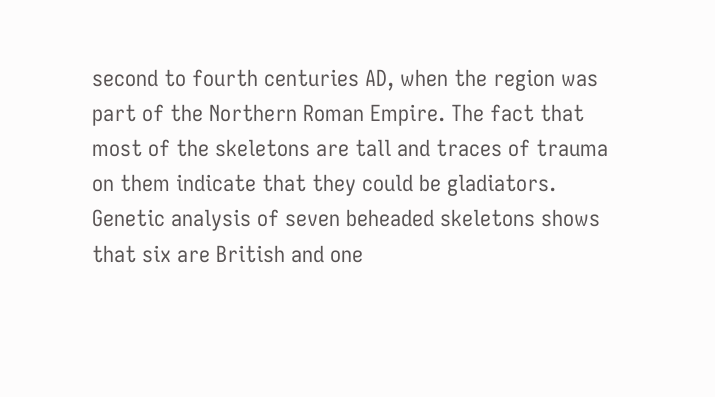second to fourth centuries AD, when the region was part of the Northern Roman Empire. The fact that most of the skeletons are tall and traces of trauma on them indicate that they could be gladiators. Genetic analysis of seven beheaded skeletons shows that six are British and one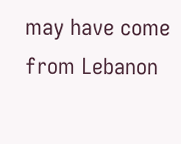may have come from Lebanon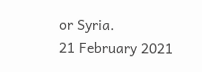or Syria.
21 February 2021